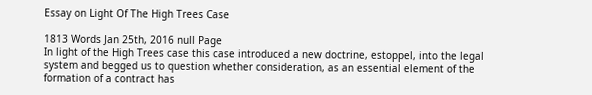Essay on Light Of The High Trees Case

1813 Words Jan 25th, 2016 null Page
In light of the High Trees case this case introduced a new doctrine, estoppel, into the legal system and begged us to question whether consideration, as an essential element of the formation of a contract has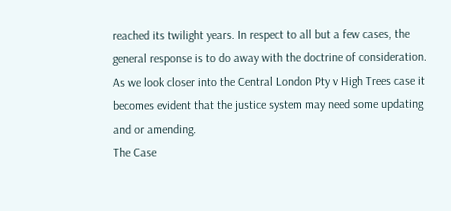reached its twilight years. In respect to all but a few cases, the general response is to do away with the doctrine of consideration. As we look closer into the Central London Pty v High Trees case it becomes evident that the justice system may need some updating and or amending.
The Case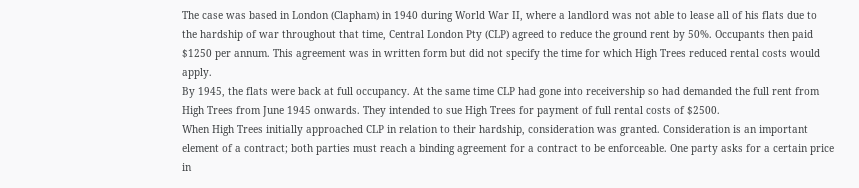The case was based in London (Clapham) in 1940 during World War II, where a landlord was not able to lease all of his flats due to the hardship of war throughout that time, Central London Pty (CLP) agreed to reduce the ground rent by 50%. Occupants then paid $1250 per annum. This agreement was in written form but did not specify the time for which High Trees reduced rental costs would apply.
By 1945, the flats were back at full occupancy. At the same time CLP had gone into receivership so had demanded the full rent from High Trees from June 1945 onwards. They intended to sue High Trees for payment of full rental costs of $2500.
When High Trees initially approached CLP in relation to their hardship, consideration was granted. Consideration is an important element of a contract; both parties must reach a binding agreement for a contract to be enforceable. One party asks for a certain price in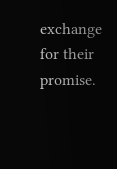exchange for their promise.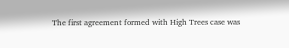The first agreement formed with High Trees case was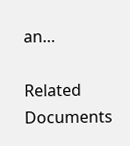an…

Related Documents